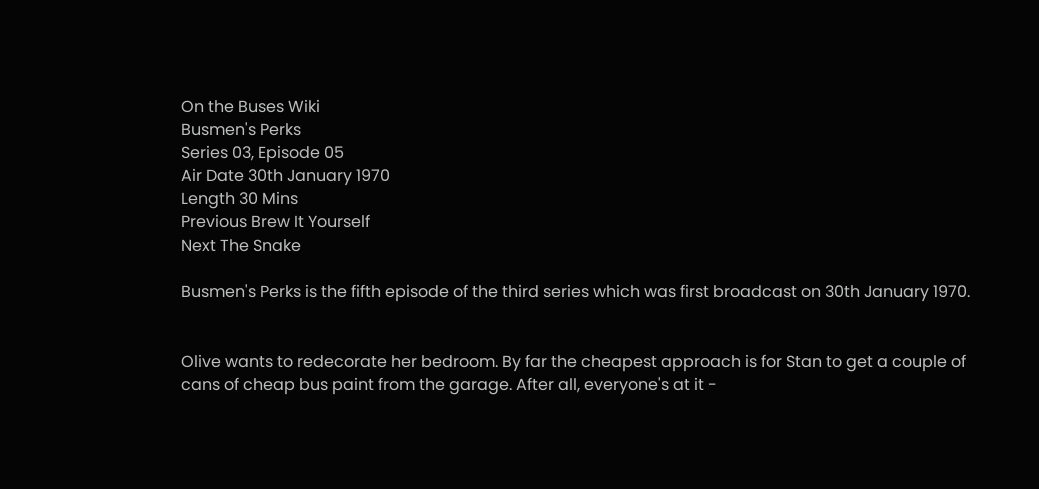On the Buses Wiki
Busmen's Perks
Series 03, Episode 05
Air Date 30th January 1970
Length 30 Mins
Previous Brew It Yourself
Next The Snake

Busmen's Perks is the fifth episode of the third series which was first broadcast on 30th January 1970.


Olive wants to redecorate her bedroom. By far the cheapest approach is for Stan to get a couple of cans of cheap bus paint from the garage. After all, everyone's at it -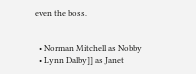even the boss.


  • Norman Mitchell as Nobby
  • Lynn Dalby]] as Janet